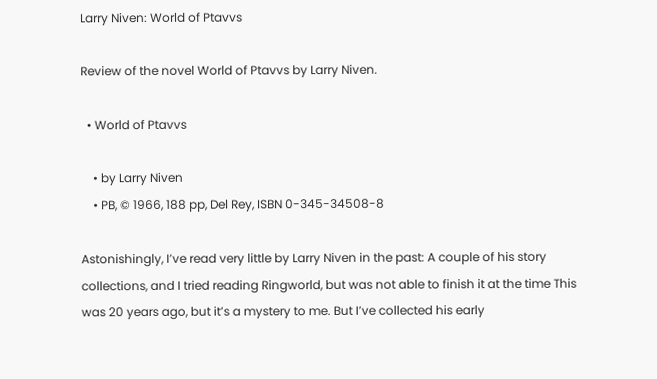Larry Niven: World of Ptavvs

Review of the novel World of Ptavvs by Larry Niven.

  • World of Ptavvs

    • by Larry Niven
    • PB, © 1966, 188 pp, Del Rey, ISBN 0-345-34508-8

Astonishingly, I’ve read very little by Larry Niven in the past: A couple of his story collections, and I tried reading Ringworld, but was not able to finish it at the time This was 20 years ago, but it’s a mystery to me. But I’ve collected his early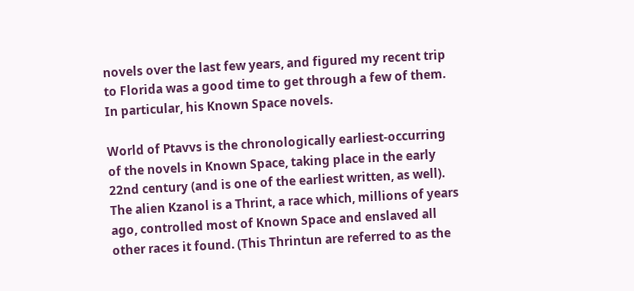novels over the last few years, and figured my recent trip to Florida was a good time to get through a few of them. In particular, his Known Space novels.

World of Ptavvs is the chronologically earliest-occurring of the novels in Known Space, taking place in the early 22nd century (and is one of the earliest written, as well). The alien Kzanol is a Thrint, a race which, millions of years ago, controlled most of Known Space and enslaved all other races it found. (This Thrintun are referred to as the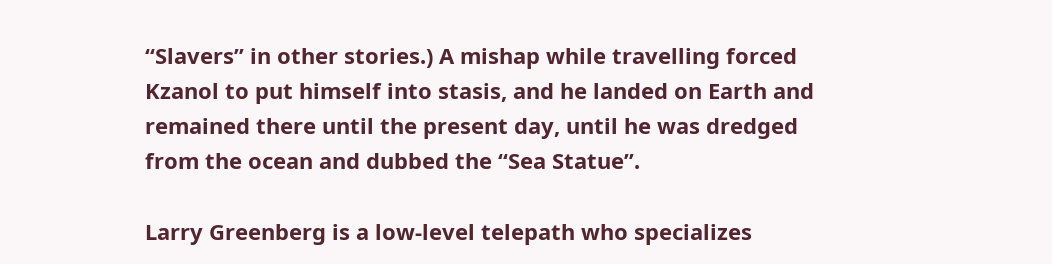“Slavers” in other stories.) A mishap while travelling forced Kzanol to put himself into stasis, and he landed on Earth and remained there until the present day, until he was dredged from the ocean and dubbed the “Sea Statue”.

Larry Greenberg is a low-level telepath who specializes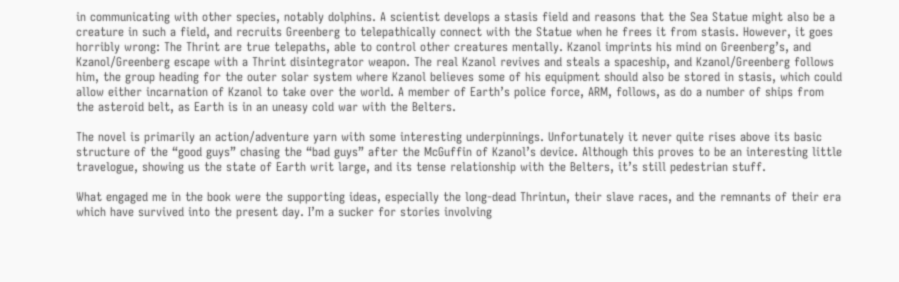in communicating with other species, notably dolphins. A scientist develops a stasis field and reasons that the Sea Statue might also be a creature in such a field, and recruits Greenberg to telepathically connect with the Statue when he frees it from stasis. However, it goes horribly wrong: The Thrint are true telepaths, able to control other creatures mentally. Kzanol imprints his mind on Greenberg’s, and Kzanol/Greenberg escape with a Thrint disintegrator weapon. The real Kzanol revives and steals a spaceship, and Kzanol/Greenberg follows him, the group heading for the outer solar system where Kzanol believes some of his equipment should also be stored in stasis, which could allow either incarnation of Kzanol to take over the world. A member of Earth’s police force, ARM, follows, as do a number of ships from the asteroid belt, as Earth is in an uneasy cold war with the Belters.

The novel is primarily an action/adventure yarn with some interesting underpinnings. Unfortunately it never quite rises above its basic structure of the “good guys” chasing the “bad guys” after the McGuffin of Kzanol’s device. Although this proves to be an interesting little travelogue, showing us the state of Earth writ large, and its tense relationship with the Belters, it’s still pedestrian stuff.

What engaged me in the book were the supporting ideas, especially the long-dead Thrintun, their slave races, and the remnants of their era which have survived into the present day. I’m a sucker for stories involving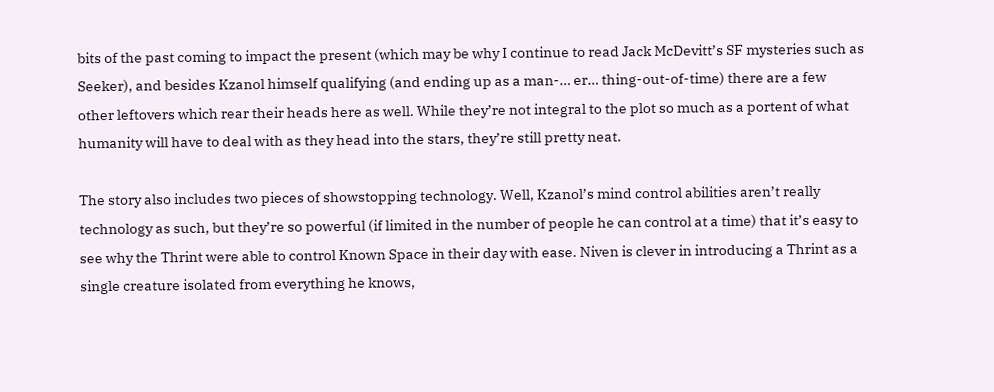bits of the past coming to impact the present (which may be why I continue to read Jack McDevitt’s SF mysteries such as Seeker), and besides Kzanol himself qualifying (and ending up as a man-… er… thing-out-of-time) there are a few other leftovers which rear their heads here as well. While they’re not integral to the plot so much as a portent of what humanity will have to deal with as they head into the stars, they’re still pretty neat.

The story also includes two pieces of showstopping technology. Well, Kzanol’s mind control abilities aren’t really technology as such, but they’re so powerful (if limited in the number of people he can control at a time) that it’s easy to see why the Thrint were able to control Known Space in their day with ease. Niven is clever in introducing a Thrint as a single creature isolated from everything he knows,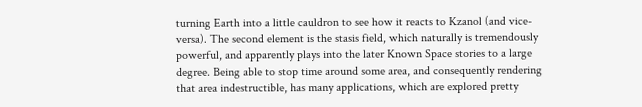turning Earth into a little cauldron to see how it reacts to Kzanol (and vice-versa). The second element is the stasis field, which naturally is tremendously powerful, and apparently plays into the later Known Space stories to a large degree. Being able to stop time around some area, and consequently rendering that area indestructible, has many applications, which are explored pretty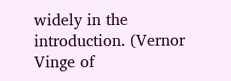widely in the introduction. (Vernor Vinge of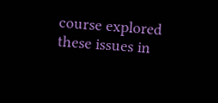course explored these issues in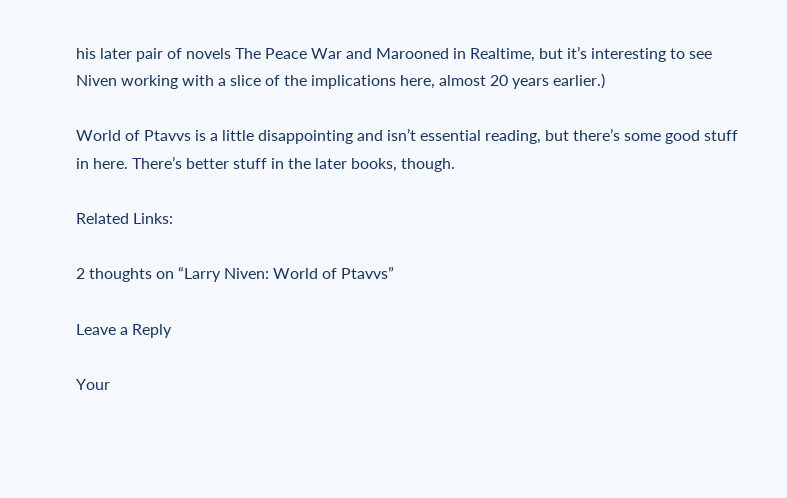his later pair of novels The Peace War and Marooned in Realtime, but it’s interesting to see Niven working with a slice of the implications here, almost 20 years earlier.)

World of Ptavvs is a little disappointing and isn’t essential reading, but there’s some good stuff in here. There’s better stuff in the later books, though.

Related Links:

2 thoughts on “Larry Niven: World of Ptavvs”

Leave a Reply

Your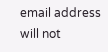email address will not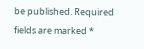be published. Required fields are marked *